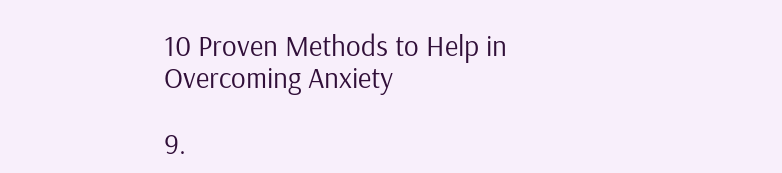10 Proven Methods to Help in Overcoming Anxiety

9.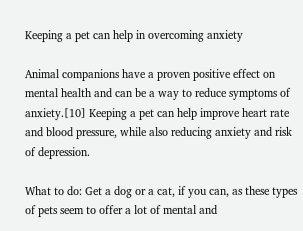Keeping a pet can help in overcoming anxiety

Animal companions have a proven positive effect on mental health and can be a way to reduce symptoms of anxiety.[10] Keeping a pet can help improve heart rate and blood pressure, while also reducing anxiety and risk of depression.

What to do: Get a dog or a cat, if you can, as these types of pets seem to offer a lot of mental and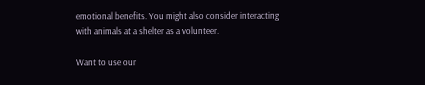emotional benefits. You might also consider interacting with animals at a shelter as a volunteer.

Want to use our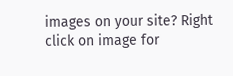images on your site? Right click on image for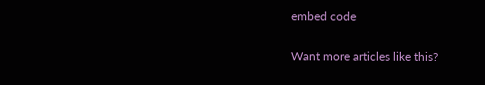embed code

Want more articles like this?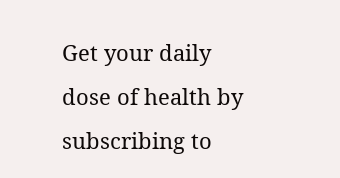Get your daily dose of health by subscribing to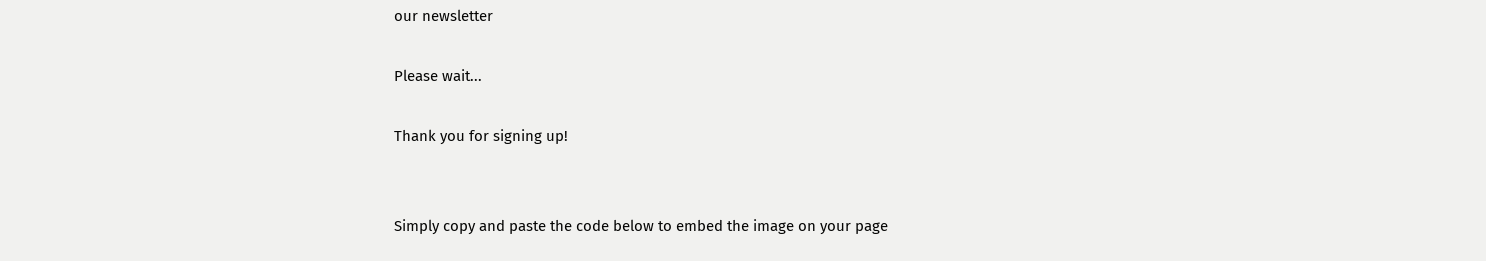our newsletter

Please wait...

Thank you for signing up!


Simply copy and paste the code below to embed the image on your page